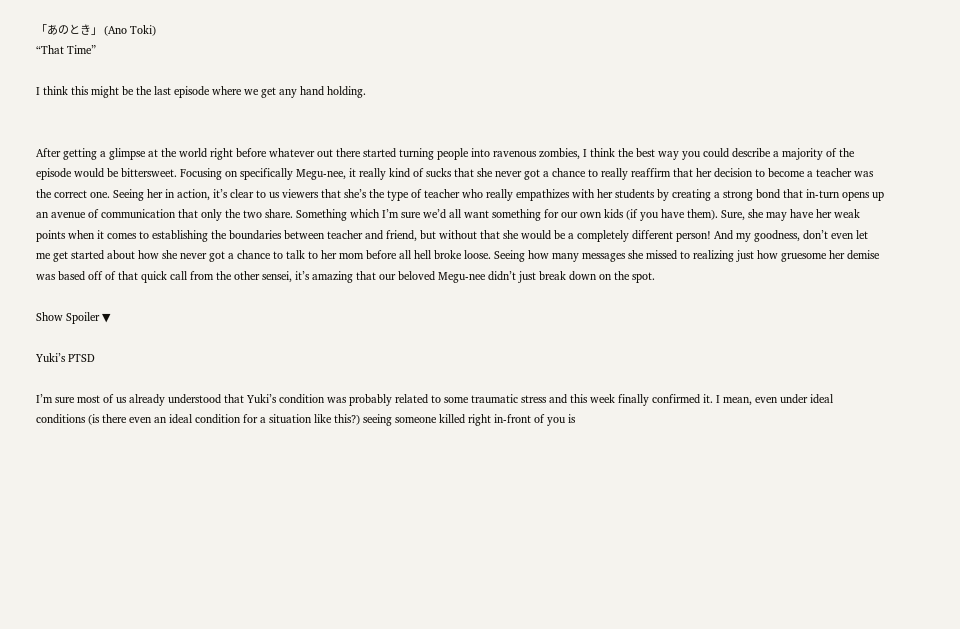「あのとき」 (Ano Toki)
“That Time”

I think this might be the last episode where we get any hand holding.


After getting a glimpse at the world right before whatever out there started turning people into ravenous zombies, I think the best way you could describe a majority of the episode would be bittersweet. Focusing on specifically Megu-nee, it really kind of sucks that she never got a chance to really reaffirm that her decision to become a teacher was the correct one. Seeing her in action, it’s clear to us viewers that she’s the type of teacher who really empathizes with her students by creating a strong bond that in-turn opens up an avenue of communication that only the two share. Something which I’m sure we’d all want something for our own kids (if you have them). Sure, she may have her weak points when it comes to establishing the boundaries between teacher and friend, but without that she would be a completely different person! And my goodness, don’t even let me get started about how she never got a chance to talk to her mom before all hell broke loose. Seeing how many messages she missed to realizing just how gruesome her demise was based off of that quick call from the other sensei, it’s amazing that our beloved Megu-nee didn’t just break down on the spot.

Show Spoiler ▼

Yuki’s PTSD

I’m sure most of us already understood that Yuki’s condition was probably related to some traumatic stress and this week finally confirmed it. I mean, even under ideal conditions (is there even an ideal condition for a situation like this?) seeing someone killed right in-front of you is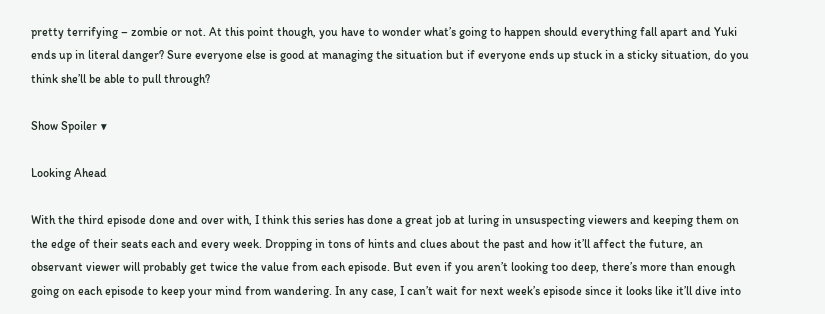pretty terrifying – zombie or not. At this point though, you have to wonder what’s going to happen should everything fall apart and Yuki ends up in literal danger? Sure everyone else is good at managing the situation but if everyone ends up stuck in a sticky situation, do you think she’ll be able to pull through?

Show Spoiler ▼

Looking Ahead

With the third episode done and over with, I think this series has done a great job at luring in unsuspecting viewers and keeping them on the edge of their seats each and every week. Dropping in tons of hints and clues about the past and how it’ll affect the future, an observant viewer will probably get twice the value from each episode. But even if you aren’t looking too deep, there’s more than enough going on each episode to keep your mind from wandering. In any case, I can’t wait for next week’s episode since it looks like it’ll dive into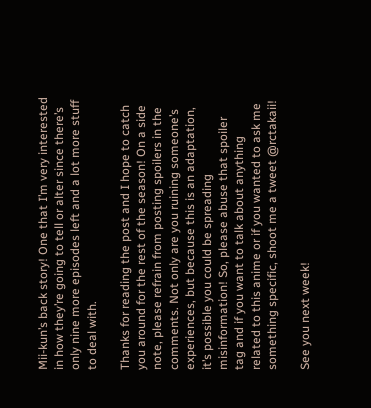Mii-kun’s back story! One that I’m very interested in how they’re going to tell or alter since there’s only nine more episodes left and a lot more stuff to deal with.

Thanks for reading the post and I hope to catch you around for the rest of the season! On a side note, please refrain from posting spoilers in the comments. Not only are you ruining someone’s experiences, but because this is an adaptation, it’s possible you could be spreading misinformation! So, please abuse that spoiler tag and if you want to talk about anything related to this anime or if you wanted to ask me something specific, shoot me a tweet @rctakaii!

See you next week!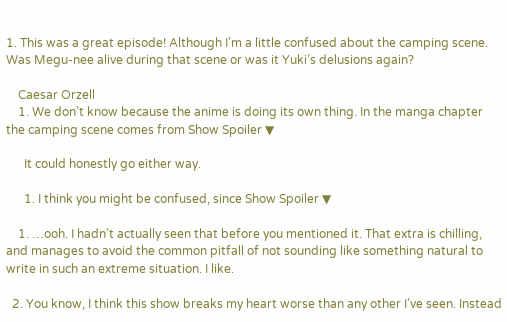1. This was a great episode! Although I’m a little confused about the camping scene. Was Megu-nee alive during that scene or was it Yuki’s delusions again?

    Caesar Orzell
    1. We don’t know because the anime is doing its own thing. In the manga chapter the camping scene comes from Show Spoiler ▼

      It could honestly go either way.

      1. I think you might be confused, since Show Spoiler ▼

    1. …ooh. I hadn’t actually seen that before you mentioned it. That extra is chilling, and manages to avoid the common pitfall of not sounding like something natural to write in such an extreme situation. I like.

  2. You know, I think this show breaks my heart worse than any other I’ve seen. Instead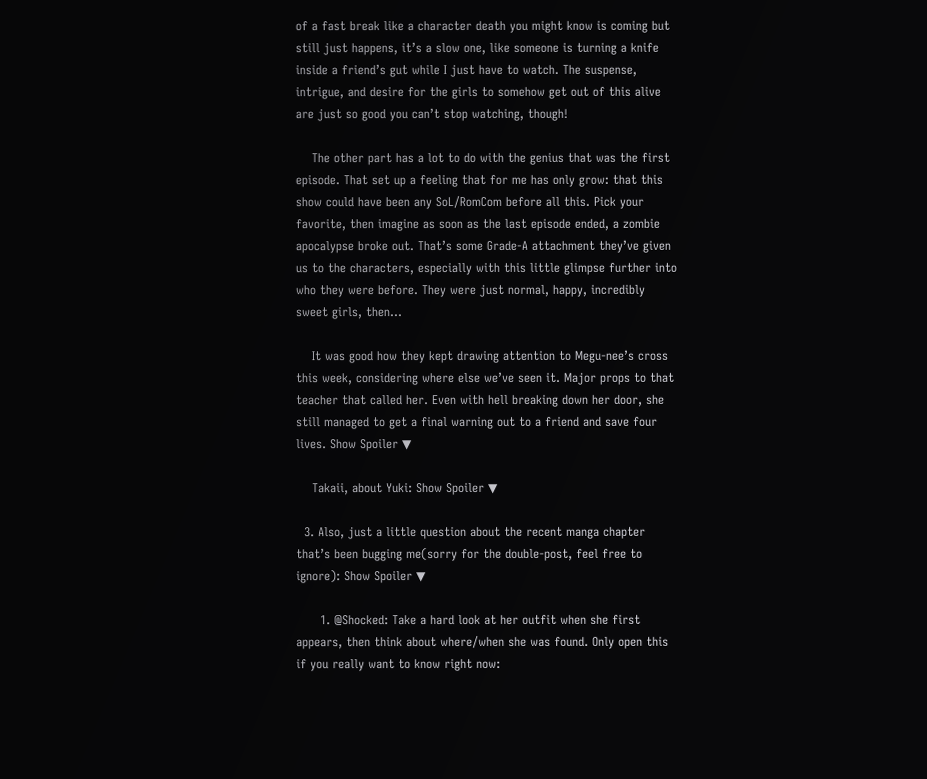of a fast break like a character death you might know is coming but still just happens, it’s a slow one, like someone is turning a knife inside a friend’s gut while I just have to watch. The suspense, intrigue, and desire for the girls to somehow get out of this alive are just so good you can’t stop watching, though!

    The other part has a lot to do with the genius that was the first episode. That set up a feeling that for me has only grow: that this show could have been any SoL/RomCom before all this. Pick your favorite, then imagine as soon as the last episode ended, a zombie apocalypse broke out. That’s some Grade-A attachment they’ve given us to the characters, especially with this little glimpse further into who they were before. They were just normal, happy, incredibly sweet girls, then…

    It was good how they kept drawing attention to Megu-nee’s cross this week, considering where else we’ve seen it. Major props to that teacher that called her. Even with hell breaking down her door, she still managed to get a final warning out to a friend and save four lives. Show Spoiler ▼

    Takaii, about Yuki: Show Spoiler ▼

  3. Also, just a little question about the recent manga chapter that’s been bugging me(sorry for the double-post, feel free to ignore): Show Spoiler ▼

      1. @Shocked: Take a hard look at her outfit when she first appears, then think about where/when she was found. Only open this if you really want to know right now: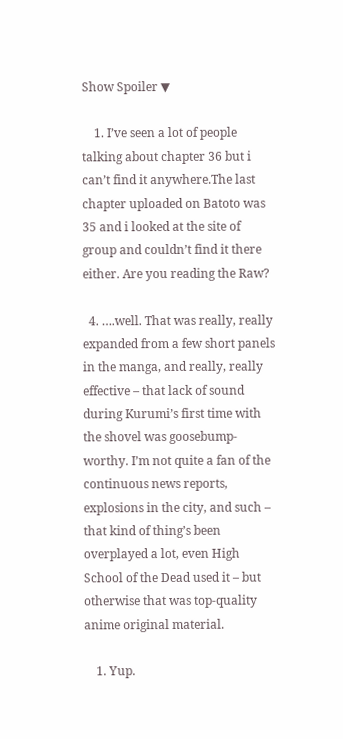Show Spoiler ▼

    1. I’ve seen a lot of people talking about chapter 36 but i can’t find it anywhere.The last chapter uploaded on Batoto was 35 and i looked at the site of group and couldn’t find it there either. Are you reading the Raw?

  4. ….well. That was really, really expanded from a few short panels in the manga, and really, really effective – that lack of sound during Kurumi’s first time with the shovel was goosebump-worthy. I’m not quite a fan of the continuous news reports, explosions in the city, and such – that kind of thing’s been overplayed a lot, even High School of the Dead used it – but otherwise that was top-quality anime original material.

    1. Yup.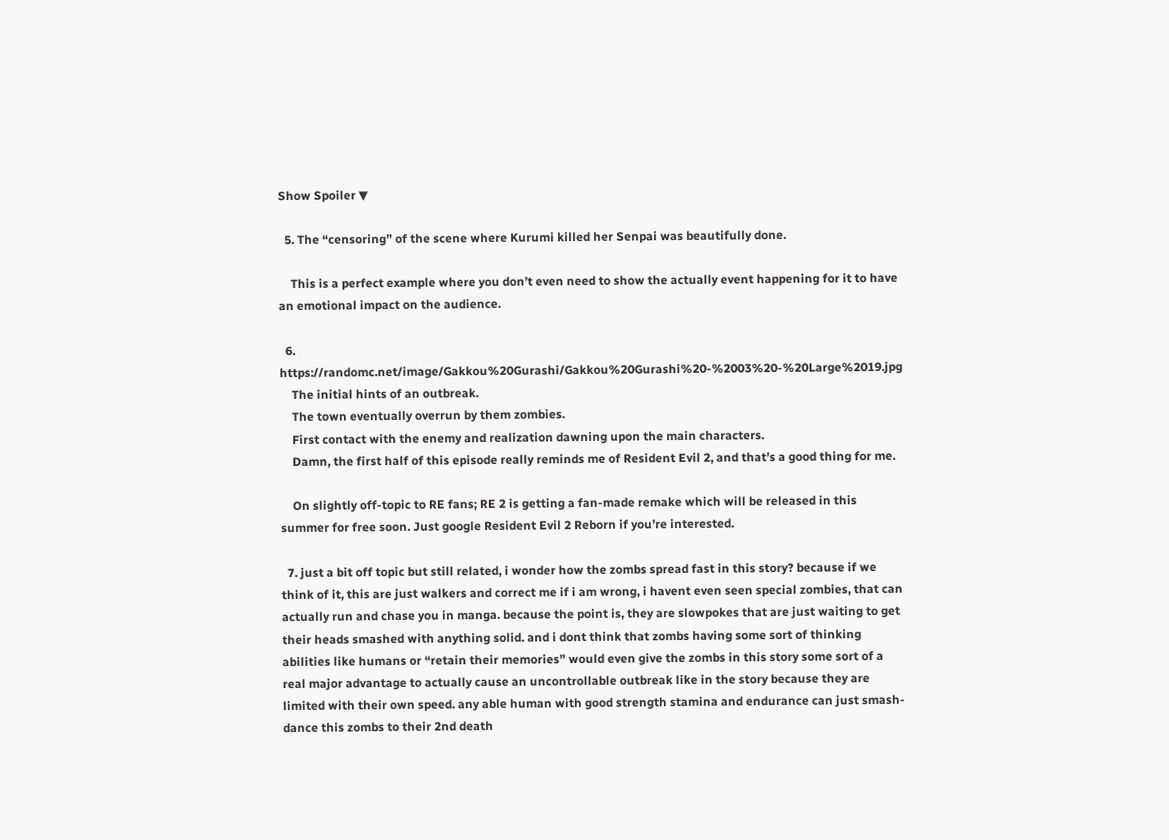Show Spoiler ▼

  5. The “censoring” of the scene where Kurumi killed her Senpai was beautifully done.

    This is a perfect example where you don’t even need to show the actually event happening for it to have an emotional impact on the audience.

  6. https://randomc.net/image/Gakkou%20Gurashi/Gakkou%20Gurashi%20-%2003%20-%20Large%2019.jpg
    The initial hints of an outbreak.
    The town eventually overrun by them zombies.
    First contact with the enemy and realization dawning upon the main characters.
    Damn, the first half of this episode really reminds me of Resident Evil 2, and that’s a good thing for me.

    On slightly off-topic to RE fans; RE 2 is getting a fan-made remake which will be released in this summer for free soon. Just google Resident Evil 2 Reborn if you’re interested.

  7. just a bit off topic but still related, i wonder how the zombs spread fast in this story? because if we think of it, this are just walkers and correct me if i am wrong, i havent even seen special zombies, that can actually run and chase you in manga. because the point is, they are slowpokes that are just waiting to get their heads smashed with anything solid. and i dont think that zombs having some sort of thinking abilities like humans or “retain their memories” would even give the zombs in this story some sort of a real major advantage to actually cause an uncontrollable outbreak like in the story because they are limited with their own speed. any able human with good strength stamina and endurance can just smash-dance this zombs to their 2nd death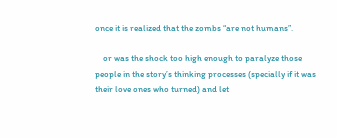once it is realized that the zombs “are not humans”.

    or was the shock too high enough to paralyze those people in the story’s thinking processes (specially if it was their love ones who turned) and let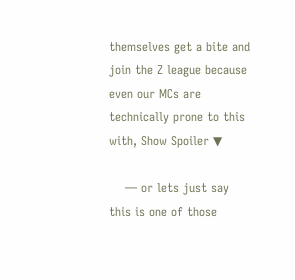themselves get a bite and join the Z league because even our MCs are technically prone to this with, Show Spoiler ▼

    — or lets just say this is one of those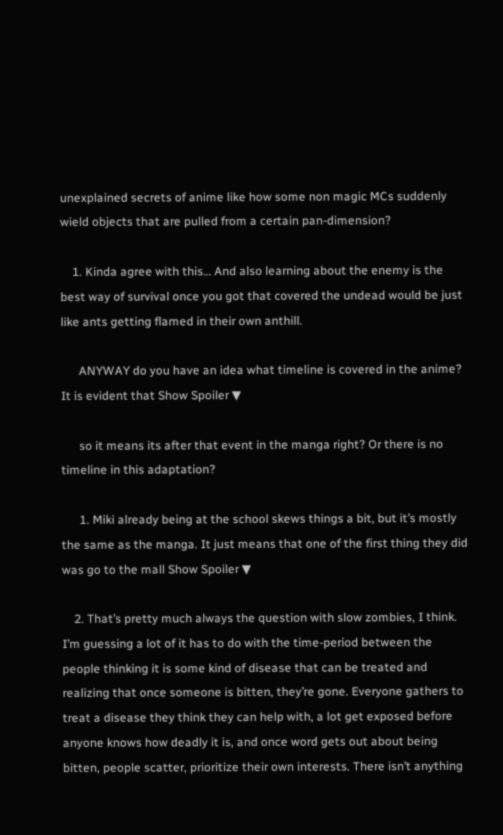unexplained secrets of anime like how some non magic MCs suddenly wield objects that are pulled from a certain pan-dimension?

    1. Kinda agree with this… And also learning about the enemy is the best way of survival once you got that covered the undead would be just like ants getting flamed in their own anthill.

      ANYWAY do you have an idea what timeline is covered in the anime? It is evident that Show Spoiler ▼

      so it means its after that event in the manga right? Or there is no timeline in this adaptation?

      1. Miki already being at the school skews things a bit, but it’s mostly the same as the manga. It just means that one of the first thing they did was go to the mall Show Spoiler ▼

    2. That’s pretty much always the question with slow zombies, I think. I’m guessing a lot of it has to do with the time-period between the people thinking it is some kind of disease that can be treated and realizing that once someone is bitten, they’re gone. Everyone gathers to treat a disease they think they can help with, a lot get exposed before anyone knows how deadly it is, and once word gets out about being bitten, people scatter, prioritize their own interests. There isn’t anything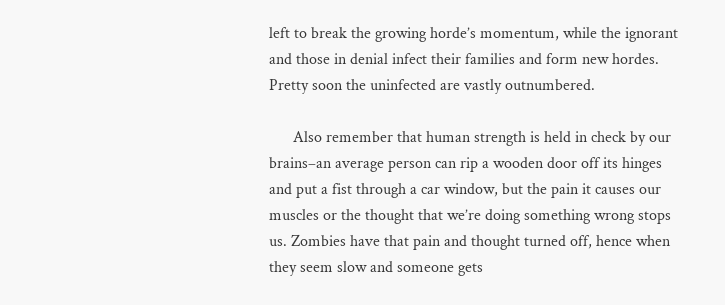left to break the growing horde’s momentum, while the ignorant and those in denial infect their families and form new hordes. Pretty soon the uninfected are vastly outnumbered.

      Also remember that human strength is held in check by our brains–an average person can rip a wooden door off its hinges and put a fist through a car window, but the pain it causes our muscles or the thought that we’re doing something wrong stops us. Zombies have that pain and thought turned off, hence when they seem slow and someone gets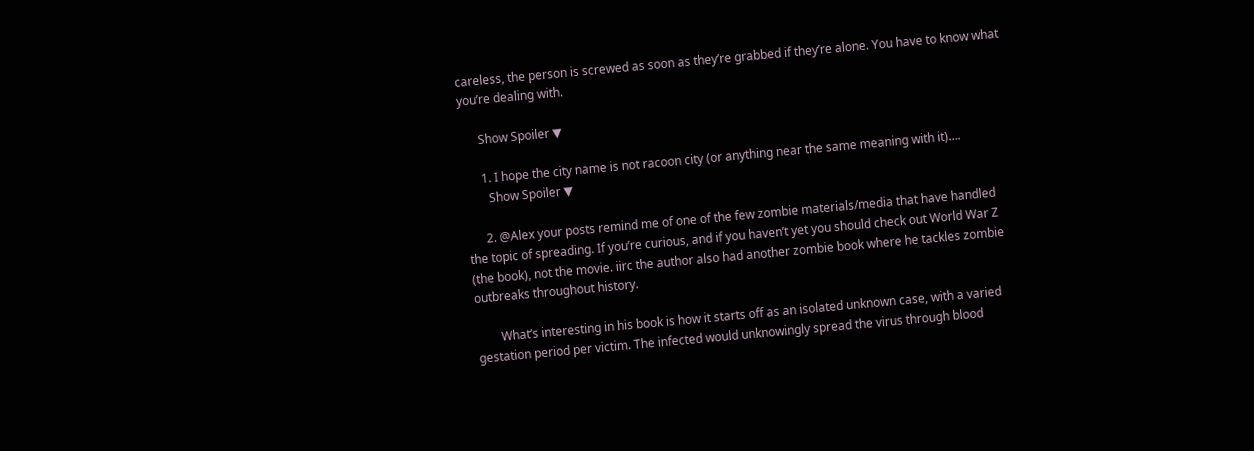careless, the person is screwed as soon as they’re grabbed if they’re alone. You have to know what you’re dealing with.

      Show Spoiler ▼

      1. I hope the city name is not racoon city (or anything near the same meaning with it)….
        Show Spoiler ▼

      2. @Alex your posts remind me of one of the few zombie materials/media that have handled the topic of spreading. If you’re curious, and if you haven’t yet you should check out World War Z (the book), not the movie. iirc the author also had another zombie book where he tackles zombie outbreaks throughout history.

        What’s interesting in his book is how it starts off as an isolated unknown case, with a varied gestation period per victim. The infected would unknowingly spread the virus through blood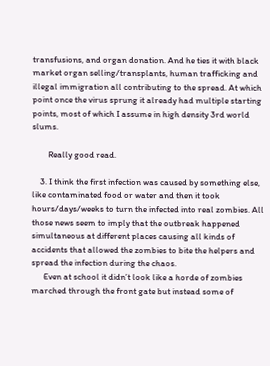transfusions, and organ donation. And he ties it with black market organ selling/transplants, human trafficking and illegal immigration all contributing to the spread. At which point once the virus sprung it already had multiple starting points, most of which I assume in high density 3rd world slums.

        Really good read.

    3. I think the first infection was caused by something else, like contaminated food or water and then it took hours/days/weeks to turn the infected into real zombies. All those news seem to imply that the outbreak happened simultaneous at different places causing all kinds of accidents that allowed the zombies to bite the helpers and spread the infection during the chaos.
      Even at school it didn’t look like a horde of zombies marched through the front gate but instead some of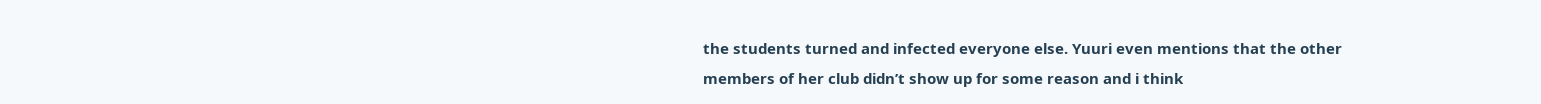the students turned and infected everyone else. Yuuri even mentions that the other members of her club didn’t show up for some reason and i think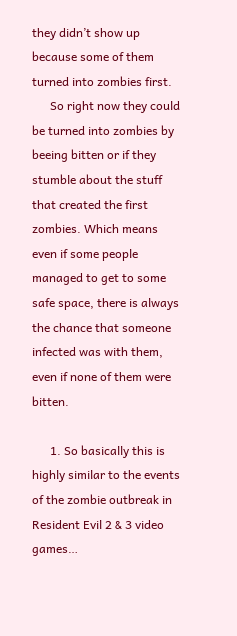they didn’t show up because some of them turned into zombies first.
      So right now they could be turned into zombies by beeing bitten or if they stumble about the stuff that created the first zombies. Which means even if some people managed to get to some safe space, there is always the chance that someone infected was with them, even if none of them were bitten.

      1. So basically this is highly similar to the events of the zombie outbreak in Resident Evil 2 & 3 video games…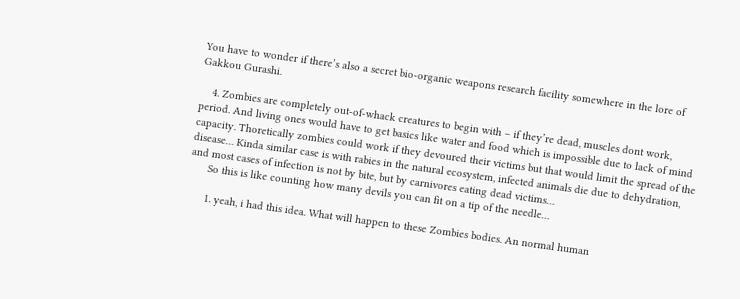You have to wonder if there’s also a secret bio-organic weapons research facility somewhere in the lore of Gakkou Gurashi.

    4. Zombies are completely out-of-whack creatures to begin with – if they’re dead, muscles dont work, period. And living ones would have to get basics like water and food which is impossible due to lack of mind capacity. Thoretically zombies could work if they devoured their victims but that would limit the spread of the disease… Kinda similar case is with rabies in the natural ecosystem, infected animals die due to dehydration, and most cases of infection is not by bite, but by carnivores eating dead victims…
      So this is like counting how many devils you can fit on a tip of the needle…

      1. yeah, i had this idea. What will happen to these Zombies bodies. An normal human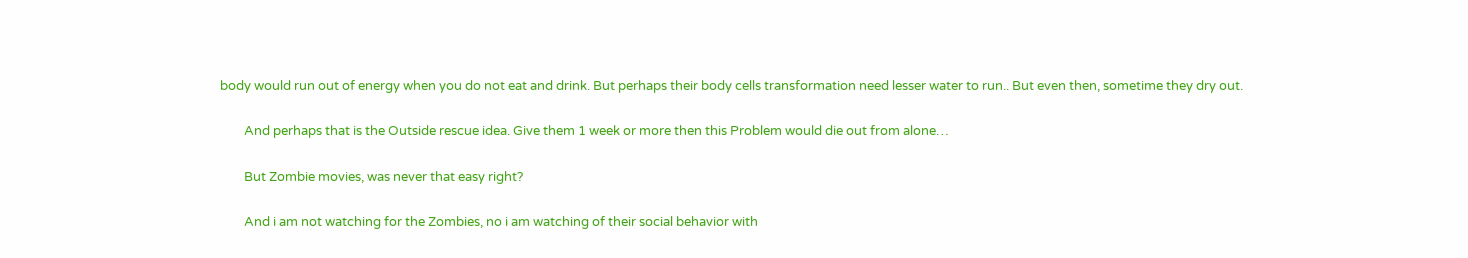body would run out of energy when you do not eat and drink. But perhaps their body cells transformation need lesser water to run.. But even then, sometime they dry out.

        And perhaps that is the Outside rescue idea. Give them 1 week or more then this Problem would die out from alone…

        But Zombie movies, was never that easy right?

        And i am not watching for the Zombies, no i am watching of their social behavior with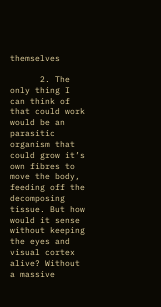themselves

      2. The only thing I can think of that could work would be an parasitic organism that could grow it’s own fibres to move the body, feeding off the decomposing tissue. But how would it sense without keeping the eyes and visual cortex alive? Without a massive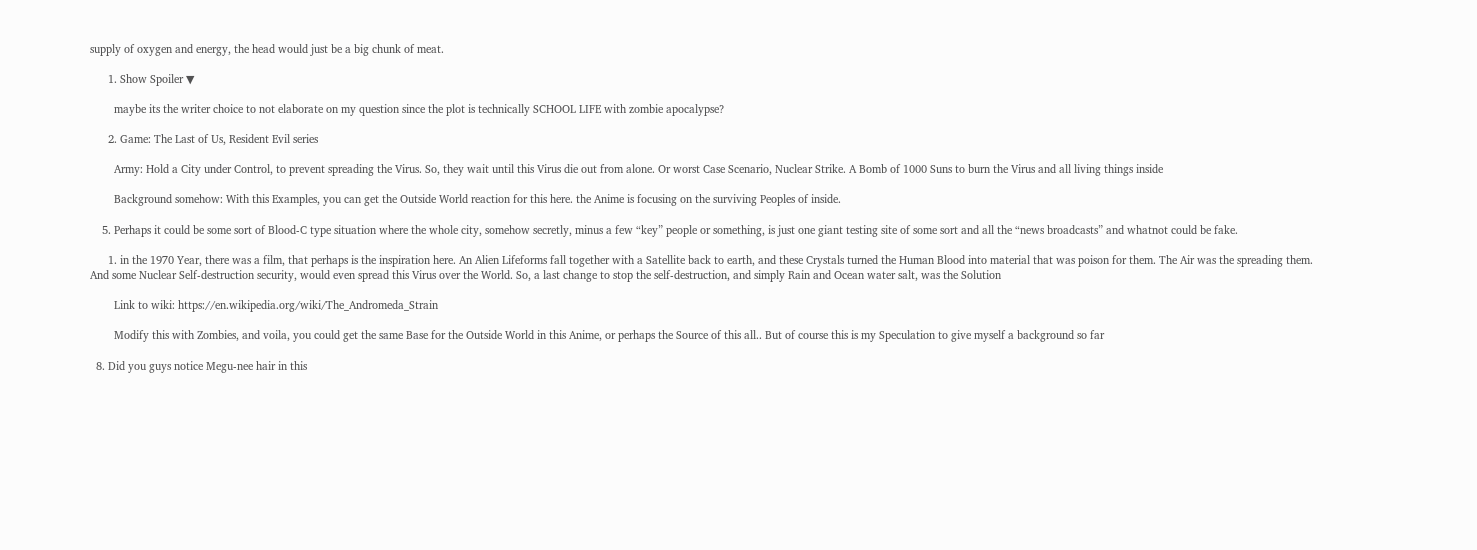supply of oxygen and energy, the head would just be a big chunk of meat.

      1. Show Spoiler ▼

        maybe its the writer choice to not elaborate on my question since the plot is technically SCHOOL LIFE with zombie apocalypse?

      2. Game: The Last of Us, Resident Evil series

        Army: Hold a City under Control, to prevent spreading the Virus. So, they wait until this Virus die out from alone. Or worst Case Scenario, Nuclear Strike. A Bomb of 1000 Suns to burn the Virus and all living things inside

        Background somehow: With this Examples, you can get the Outside World reaction for this here. the Anime is focusing on the surviving Peoples of inside.

    5. Perhaps it could be some sort of Blood-C type situation where the whole city, somehow secretly, minus a few “key” people or something, is just one giant testing site of some sort and all the “news broadcasts” and whatnot could be fake.

      1. in the 1970 Year, there was a film, that perhaps is the inspiration here. An Alien Lifeforms fall together with a Satellite back to earth, and these Crystals turned the Human Blood into material that was poison for them. The Air was the spreading them. And some Nuclear Self-destruction security, would even spread this Virus over the World. So, a last change to stop the self-destruction, and simply Rain and Ocean water salt, was the Solution

        Link to wiki: https://en.wikipedia.org/wiki/The_Andromeda_Strain

        Modify this with Zombies, and voila, you could get the same Base for the Outside World in this Anime, or perhaps the Source of this all.. But of course this is my Speculation to give myself a background so far

  8. Did you guys notice Megu-nee hair in this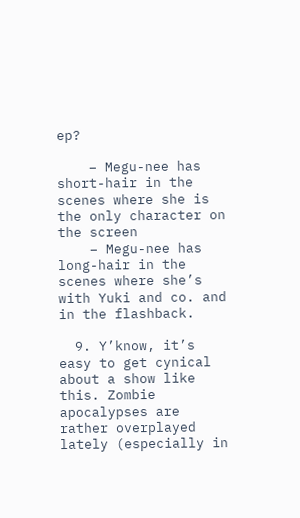ep?

    – Megu-nee has short-hair in the scenes where she is the only character on the screen
    – Megu-nee has long-hair in the scenes where she’s with Yuki and co. and in the flashback.

  9. Y’know, it’s easy to get cynical about a show like this. Zombie apocalypses are rather overplayed lately (especially in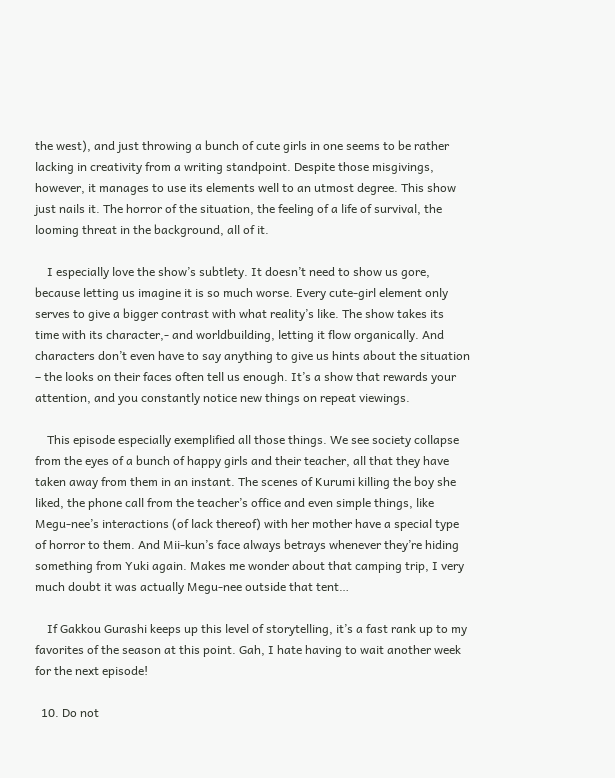the west), and just throwing a bunch of cute girls in one seems to be rather lacking in creativity from a writing standpoint. Despite those misgivings, however, it manages to use its elements well to an utmost degree. This show just nails it. The horror of the situation, the feeling of a life of survival, the looming threat in the background, all of it.

    I especially love the show’s subtlety. It doesn’t need to show us gore, because letting us imagine it is so much worse. Every cute-girl element only serves to give a bigger contrast with what reality’s like. The show takes its time with its character,- and worldbuilding, letting it flow organically. And characters don’t even have to say anything to give us hints about the situation – the looks on their faces often tell us enough. It’s a show that rewards your attention, and you constantly notice new things on repeat viewings.

    This episode especially exemplified all those things. We see society collapse from the eyes of a bunch of happy girls and their teacher, all that they have taken away from them in an instant. The scenes of Kurumi killing the boy she liked, the phone call from the teacher’s office and even simple things, like Megu-nee’s interactions (of lack thereof) with her mother have a special type of horror to them. And Mii-kun’s face always betrays whenever they’re hiding something from Yuki again. Makes me wonder about that camping trip, I very much doubt it was actually Megu-nee outside that tent…

    If Gakkou Gurashi keeps up this level of storytelling, it’s a fast rank up to my favorites of the season at this point. Gah, I hate having to wait another week for the next episode!

  10. Do not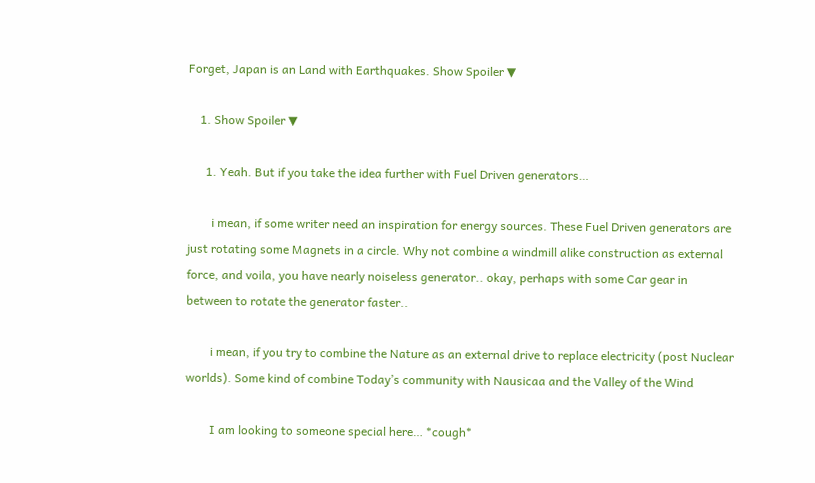Forget, Japan is an Land with Earthquakes. Show Spoiler ▼

    1. Show Spoiler ▼

      1. Yeah. But if you take the idea further with Fuel Driven generators…

        i mean, if some writer need an inspiration for energy sources. These Fuel Driven generators are just rotating some Magnets in a circle. Why not combine a windmill alike construction as external force, and voila, you have nearly noiseless generator.. okay, perhaps with some Car gear in between to rotate the generator faster..

        i mean, if you try to combine the Nature as an external drive to replace electricity (post Nuclear worlds). Some kind of combine Today’s community with Nausicaa and the Valley of the Wind

        I am looking to someone special here… *cough*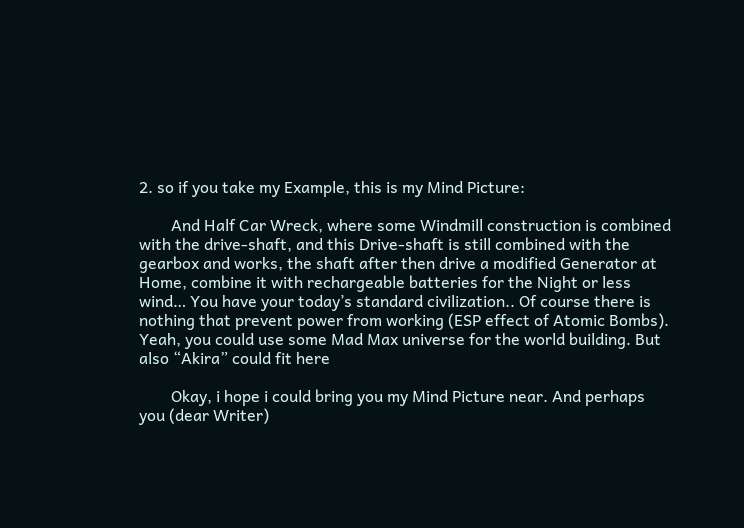2. so if you take my Example, this is my Mind Picture:

        And Half Car Wreck, where some Windmill construction is combined with the drive-shaft, and this Drive-shaft is still combined with the gearbox and works, the shaft after then drive a modified Generator at Home, combine it with rechargeable batteries for the Night or less wind… You have your today’s standard civilization.. Of course there is nothing that prevent power from working (ESP effect of Atomic Bombs). Yeah, you could use some Mad Max universe for the world building. But also “Akira” could fit here

        Okay, i hope i could bring you my Mind Picture near. And perhaps you (dear Writer)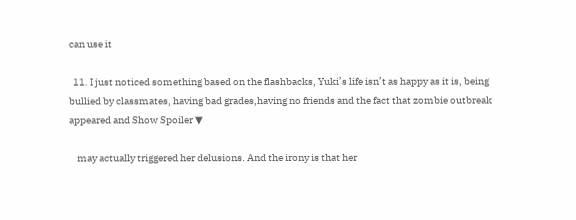can use it

  11. I just noticed something based on the flashbacks, Yuki’s life isn’t as happy as it is, being bullied by classmates, having bad grades,having no friends and the fact that zombie outbreak appeared and Show Spoiler ▼

    may actually triggered her delusions. And the irony is that her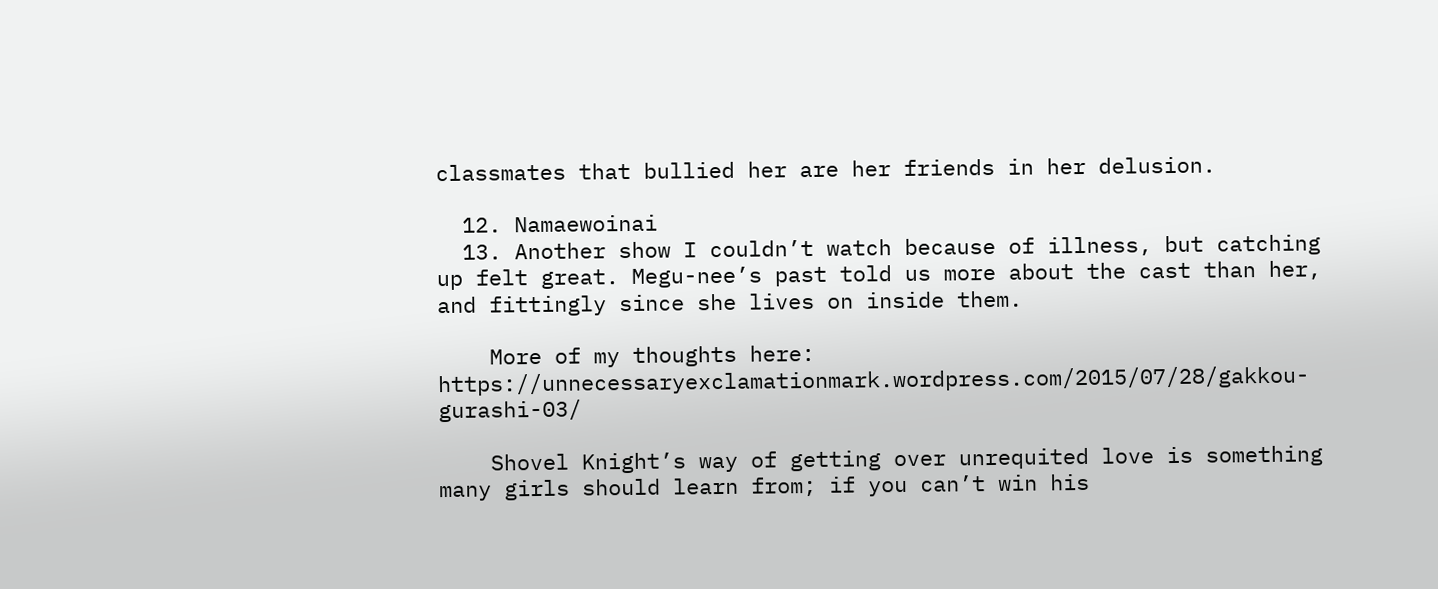classmates that bullied her are her friends in her delusion.

  12. Namaewoinai
  13. Another show I couldn’t watch because of illness, but catching up felt great. Megu-nee’s past told us more about the cast than her, and fittingly since she lives on inside them.

    More of my thoughts here: https://unnecessaryexclamationmark.wordpress.com/2015/07/28/gakkou-gurashi-03/

    Shovel Knight’s way of getting over unrequited love is something many girls should learn from; if you can’t win his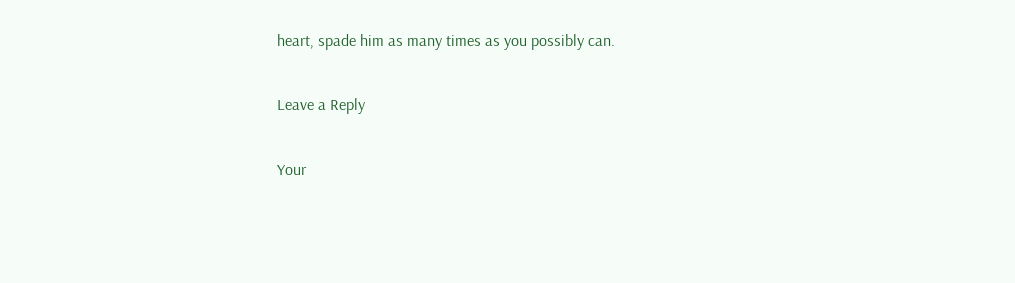heart, spade him as many times as you possibly can.

Leave a Reply

Your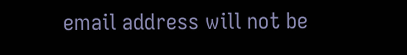email address will not be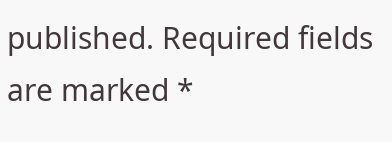published. Required fields are marked *